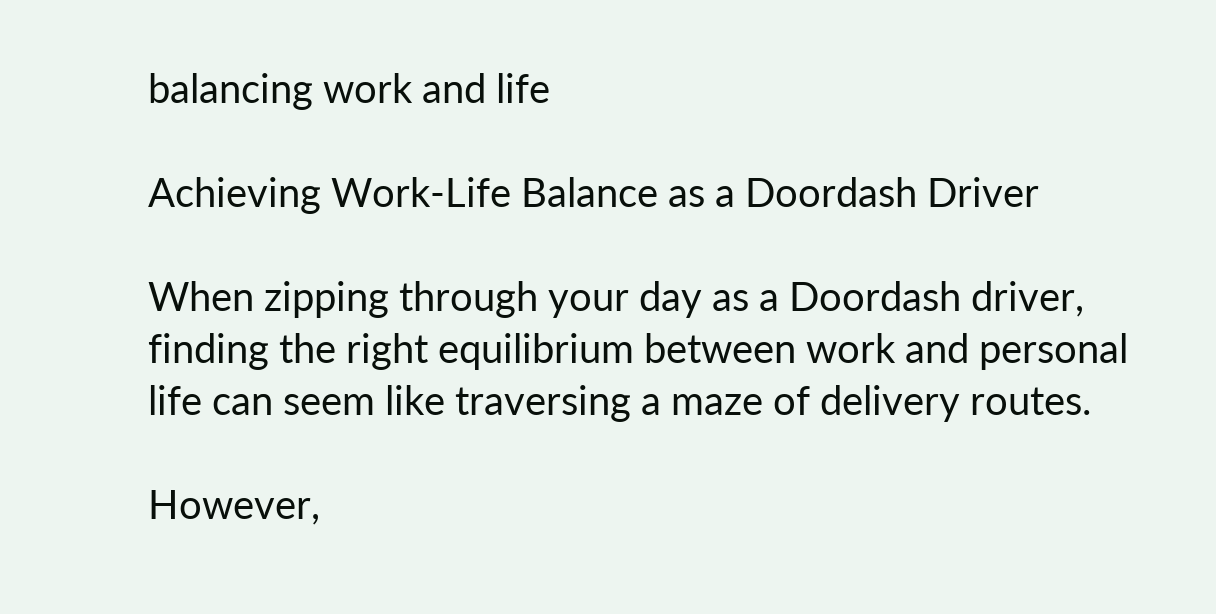balancing work and life

Achieving Work-Life Balance as a Doordash Driver

When zipping through your day as a Doordash driver, finding the right equilibrium between work and personal life can seem like traversing a maze of delivery routes.

However,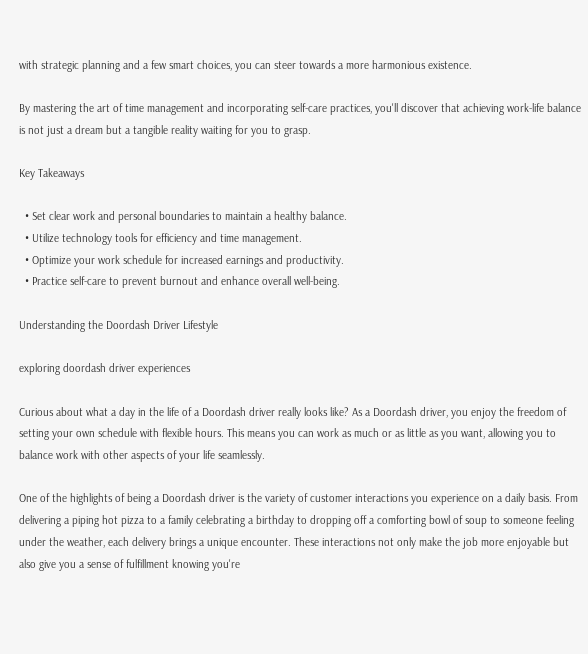with strategic planning and a few smart choices, you can steer towards a more harmonious existence.

By mastering the art of time management and incorporating self-care practices, you'll discover that achieving work-life balance is not just a dream but a tangible reality waiting for you to grasp.

Key Takeaways

  • Set clear work and personal boundaries to maintain a healthy balance.
  • Utilize technology tools for efficiency and time management.
  • Optimize your work schedule for increased earnings and productivity.
  • Practice self-care to prevent burnout and enhance overall well-being.

Understanding the Doordash Driver Lifestyle

exploring doordash driver experiences

Curious about what a day in the life of a Doordash driver really looks like? As a Doordash driver, you enjoy the freedom of setting your own schedule with flexible hours. This means you can work as much or as little as you want, allowing you to balance work with other aspects of your life seamlessly.

One of the highlights of being a Doordash driver is the variety of customer interactions you experience on a daily basis. From delivering a piping hot pizza to a family celebrating a birthday to dropping off a comforting bowl of soup to someone feeling under the weather, each delivery brings a unique encounter. These interactions not only make the job more enjoyable but also give you a sense of fulfillment knowing you're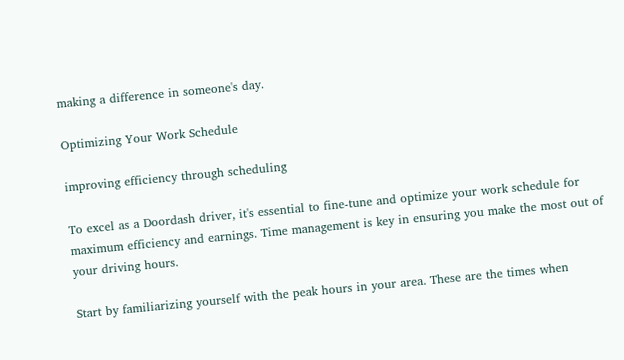making a difference in someone's day.

Optimizing Your Work Schedule

improving efficiency through scheduling

To excel as a Doordash driver, it's essential to fine-tune and optimize your work schedule for maximum efficiency and earnings. Time management is key in ensuring you make the most out of your driving hours.

Start by familiarizing yourself with the peak hours in your area. These are the times when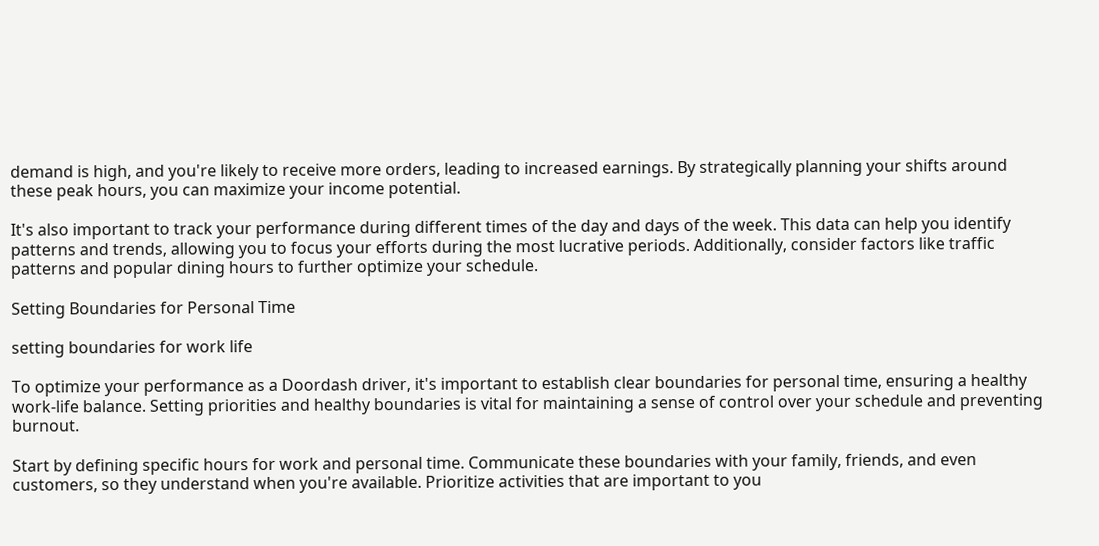demand is high, and you're likely to receive more orders, leading to increased earnings. By strategically planning your shifts around these peak hours, you can maximize your income potential.

It's also important to track your performance during different times of the day and days of the week. This data can help you identify patterns and trends, allowing you to focus your efforts during the most lucrative periods. Additionally, consider factors like traffic patterns and popular dining hours to further optimize your schedule.

Setting Boundaries for Personal Time

setting boundaries for work life

To optimize your performance as a Doordash driver, it's important to establish clear boundaries for personal time, ensuring a healthy work-life balance. Setting priorities and healthy boundaries is vital for maintaining a sense of control over your schedule and preventing burnout.

Start by defining specific hours for work and personal time. Communicate these boundaries with your family, friends, and even customers, so they understand when you're available. Prioritize activities that are important to you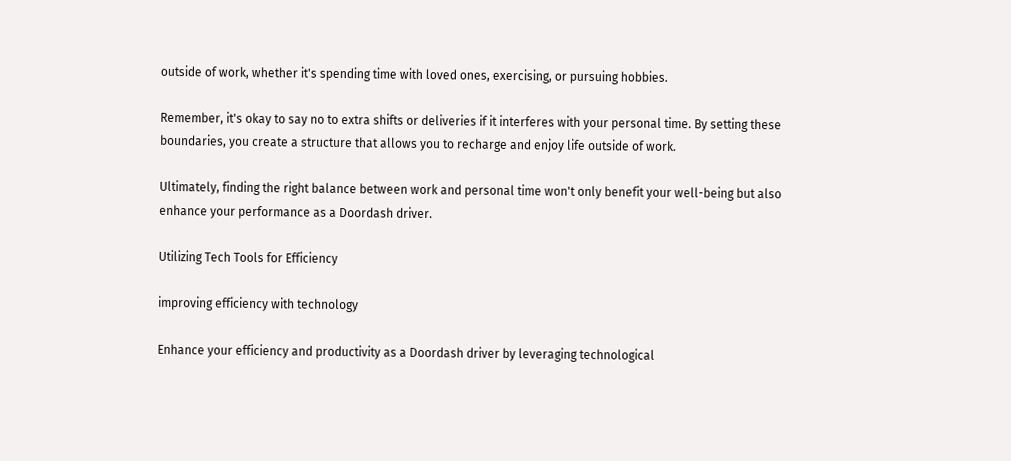outside of work, whether it's spending time with loved ones, exercising, or pursuing hobbies.

Remember, it's okay to say no to extra shifts or deliveries if it interferes with your personal time. By setting these boundaries, you create a structure that allows you to recharge and enjoy life outside of work.

Ultimately, finding the right balance between work and personal time won't only benefit your well-being but also enhance your performance as a Doordash driver.

Utilizing Tech Tools for Efficiency

improving efficiency with technology

Enhance your efficiency and productivity as a Doordash driver by leveraging technological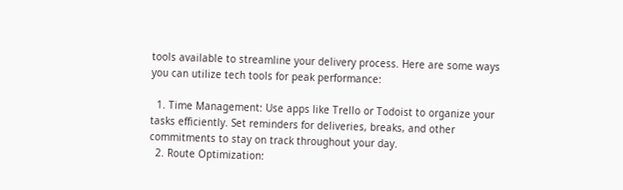tools available to streamline your delivery process. Here are some ways you can utilize tech tools for peak performance:

  1. Time Management: Use apps like Trello or Todoist to organize your tasks efficiently. Set reminders for deliveries, breaks, and other commitments to stay on track throughout your day.
  2. Route Optimization: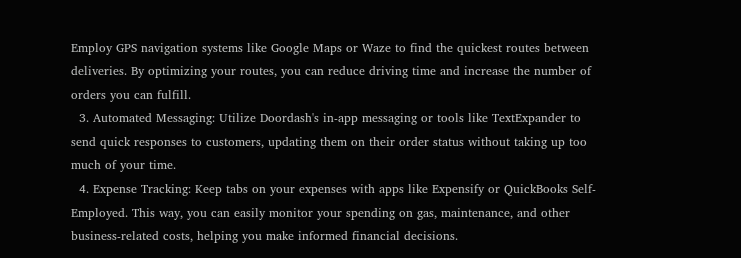Employ GPS navigation systems like Google Maps or Waze to find the quickest routes between deliveries. By optimizing your routes, you can reduce driving time and increase the number of orders you can fulfill.
  3. Automated Messaging: Utilize Doordash's in-app messaging or tools like TextExpander to send quick responses to customers, updating them on their order status without taking up too much of your time.
  4. Expense Tracking: Keep tabs on your expenses with apps like Expensify or QuickBooks Self-Employed. This way, you can easily monitor your spending on gas, maintenance, and other business-related costs, helping you make informed financial decisions.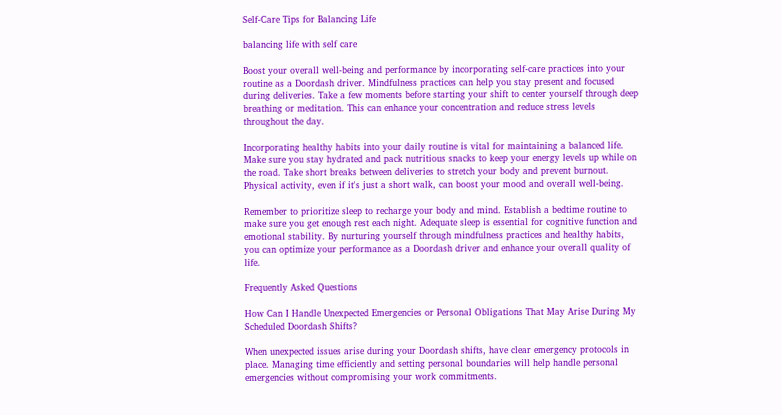Self-Care Tips for Balancing Life

balancing life with self care

Boost your overall well-being and performance by incorporating self-care practices into your routine as a Doordash driver. Mindfulness practices can help you stay present and focused during deliveries. Take a few moments before starting your shift to center yourself through deep breathing or meditation. This can enhance your concentration and reduce stress levels throughout the day.

Incorporating healthy habits into your daily routine is vital for maintaining a balanced life. Make sure you stay hydrated and pack nutritious snacks to keep your energy levels up while on the road. Take short breaks between deliveries to stretch your body and prevent burnout. Physical activity, even if it's just a short walk, can boost your mood and overall well-being.

Remember to prioritize sleep to recharge your body and mind. Establish a bedtime routine to make sure you get enough rest each night. Adequate sleep is essential for cognitive function and emotional stability. By nurturing yourself through mindfulness practices and healthy habits, you can optimize your performance as a Doordash driver and enhance your overall quality of life.

Frequently Asked Questions

How Can I Handle Unexpected Emergencies or Personal Obligations That May Arise During My Scheduled Doordash Shifts?

When unexpected issues arise during your Doordash shifts, have clear emergency protocols in place. Managing time efficiently and setting personal boundaries will help handle personal emergencies without compromising your work commitments.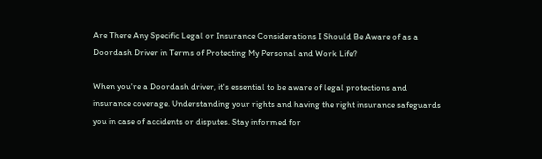Are There Any Specific Legal or Insurance Considerations I Should Be Aware of as a Doordash Driver in Terms of Protecting My Personal and Work Life?

When you're a Doordash driver, it's essential to be aware of legal protections and insurance coverage. Understanding your rights and having the right insurance safeguards you in case of accidents or disputes. Stay informed for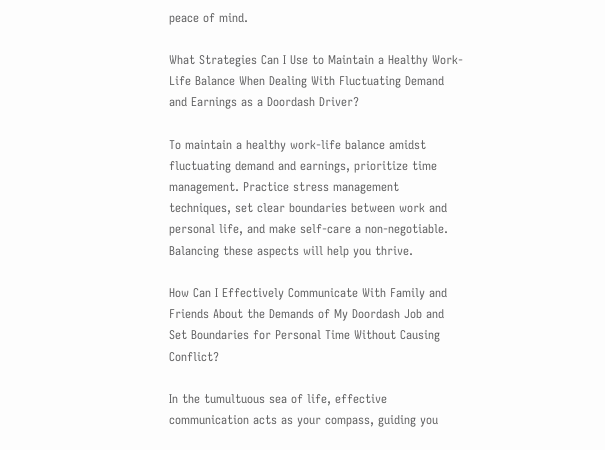peace of mind.

What Strategies Can I Use to Maintain a Healthy Work-Life Balance When Dealing With Fluctuating Demand and Earnings as a Doordash Driver?

To maintain a healthy work-life balance amidst fluctuating demand and earnings, prioritize time management. Practice stress management techniques, set clear boundaries between work and personal life, and make self-care a non-negotiable. Balancing these aspects will help you thrive.

How Can I Effectively Communicate With Family and Friends About the Demands of My Doordash Job and Set Boundaries for Personal Time Without Causing Conflict?

In the tumultuous sea of life, effective communication acts as your compass, guiding you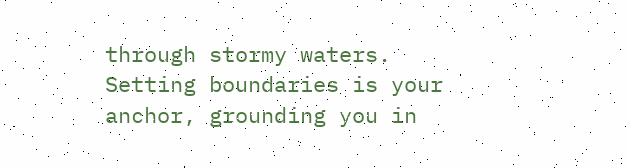through stormy waters. Setting boundaries is your anchor, grounding you in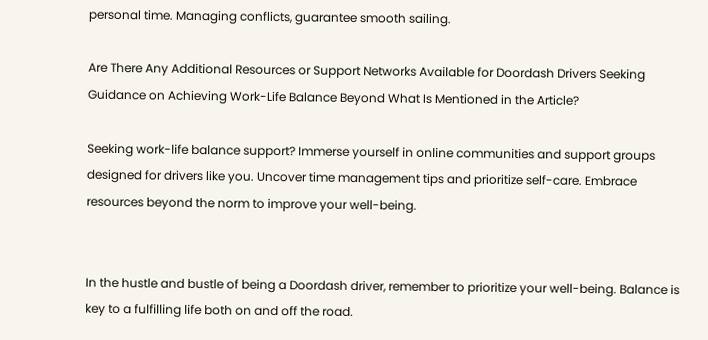personal time. Managing conflicts, guarantee smooth sailing.

Are There Any Additional Resources or Support Networks Available for Doordash Drivers Seeking Guidance on Achieving Work-Life Balance Beyond What Is Mentioned in the Article?

Seeking work-life balance support? Immerse yourself in online communities and support groups designed for drivers like you. Uncover time management tips and prioritize self-care. Embrace resources beyond the norm to improve your well-being.


In the hustle and bustle of being a Doordash driver, remember to prioritize your well-being. Balance is key to a fulfilling life both on and off the road.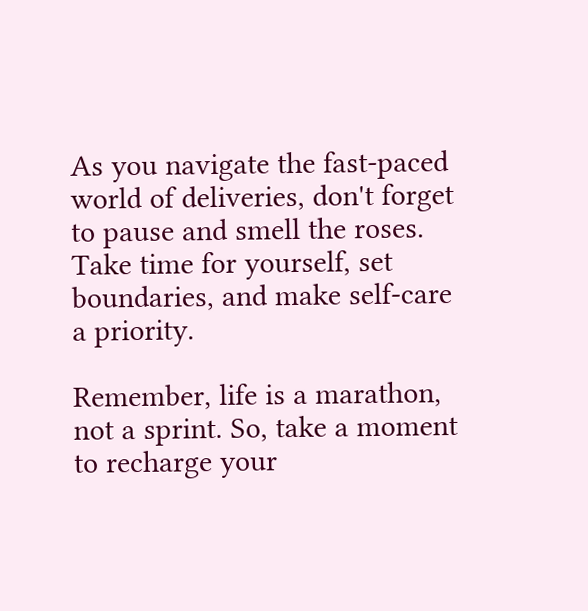As you navigate the fast-paced world of deliveries, don't forget to pause and smell the roses. Take time for yourself, set boundaries, and make self-care a priority.

Remember, life is a marathon, not a sprint. So, take a moment to recharge your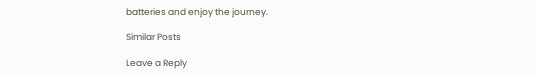batteries and enjoy the journey.

Similar Posts

Leave a Reply